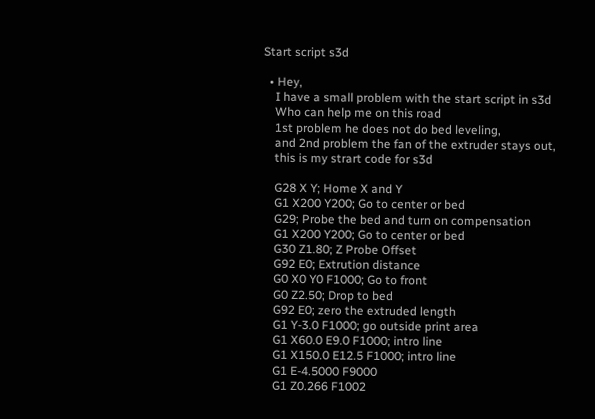Start script s3d

  • Hey,
    I have a small problem with the start script in s3d
    Who can help me on this road
    1st problem he does not do bed leveling,
    and 2nd problem the fan of the extruder stays out,
    this is my strart code for s3d

    G28 X Y; Home X and Y
    G1 X200 Y200; Go to center or bed
    G29; Probe the bed and turn on compensation
    G1 X200 Y200; Go to center or bed
    G30 Z1.80; Z Probe Offset
    G92 E0; Extrution distance
    G0 X0 Y0 F1000; Go to front
    G0 Z2.50; Drop to bed
    G92 E0; zero the extruded length
    G1 Y-3.0 F1000; go outside print area
    G1 X60.0 E9.0 F1000; intro line
    G1 X150.0 E12.5 F1000; intro line
    G1 E-4.5000 F9000
    G1 Z0.266 F1002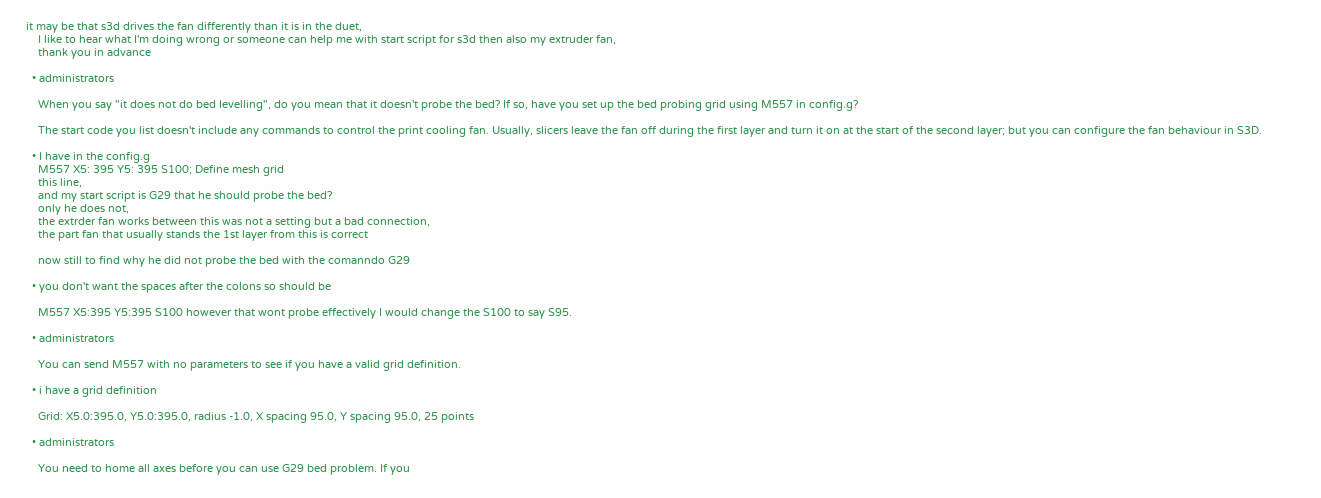it may be that s3d drives the fan differently than it is in the duet,
    I like to hear what I'm doing wrong or someone can help me with start script for s3d then also my extruder fan,
    thank you in advance

  • administrators

    When you say "it does not do bed levelling", do you mean that it doesn't probe the bed? If so, have you set up the bed probing grid using M557 in config.g?

    The start code you list doesn't include any commands to control the print cooling fan. Usually, slicers leave the fan off during the first layer and turn it on at the start of the second layer; but you can configure the fan behaviour in S3D.

  • I have in the config.g
    M557 X5: 395 Y5: 395 S100; Define mesh grid
    this line,
    and my start script is G29 that he should probe the bed?
    only he does not,
    the extrder fan works between this was not a setting but a bad connection,
    the part fan that usually stands the 1st layer from this is correct

    now still to find why he did not probe the bed with the comanndo G29

  • you don't want the spaces after the colons so should be

    M557 X5:395 Y5:395 S100 however that wont probe effectively I would change the S100 to say S95.

  • administrators

    You can send M557 with no parameters to see if you have a valid grid definition.

  • i have a grid definition

    Grid: X5.0:395.0, Y5.0:395.0, radius -1.0, X spacing 95.0, Y spacing 95.0, 25 points

  • administrators

    You need to home all axes before you can use G29 bed problem. If you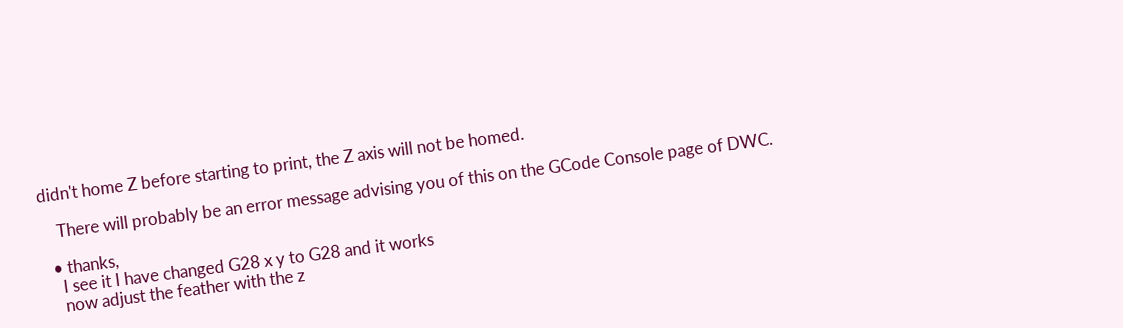didn't home Z before starting to print, the Z axis will not be homed.

    There will probably be an error message advising you of this on the GCode Console page of DWC.

  • thanks,
    I see it I have changed G28 x y to G28 and it works
    now adjust the feather with the z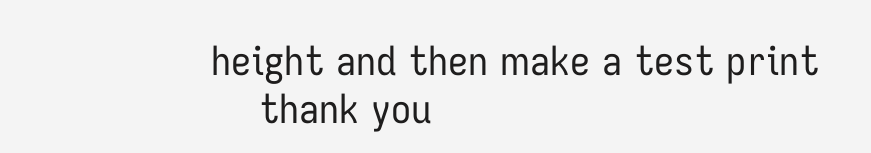height and then make a test print
    thank you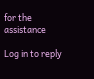for the assistance

Log in to reply